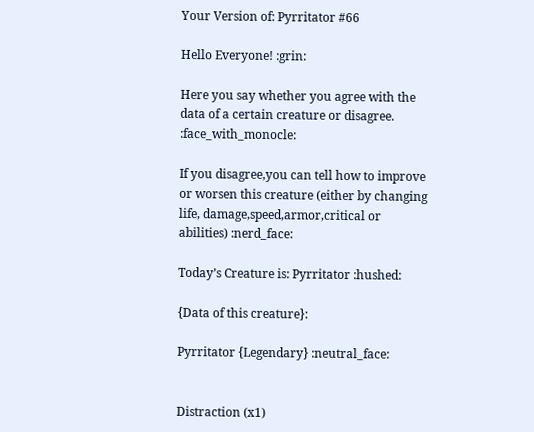Your Version of: Pyrritator #66

Hello Everyone! :grin:

Here you say whether you agree with the data of a certain creature or disagree. :face_with_monocle:

If you disagree,you can tell how to improve or worsen this creature (either by changing life, damage,speed,armor,critical or abilities) :nerd_face:

Today’s Creature is: Pyrritator :hushed:

{Data of this creature}:

Pyrritator {Legendary} :neutral_face:


Distraction (x1)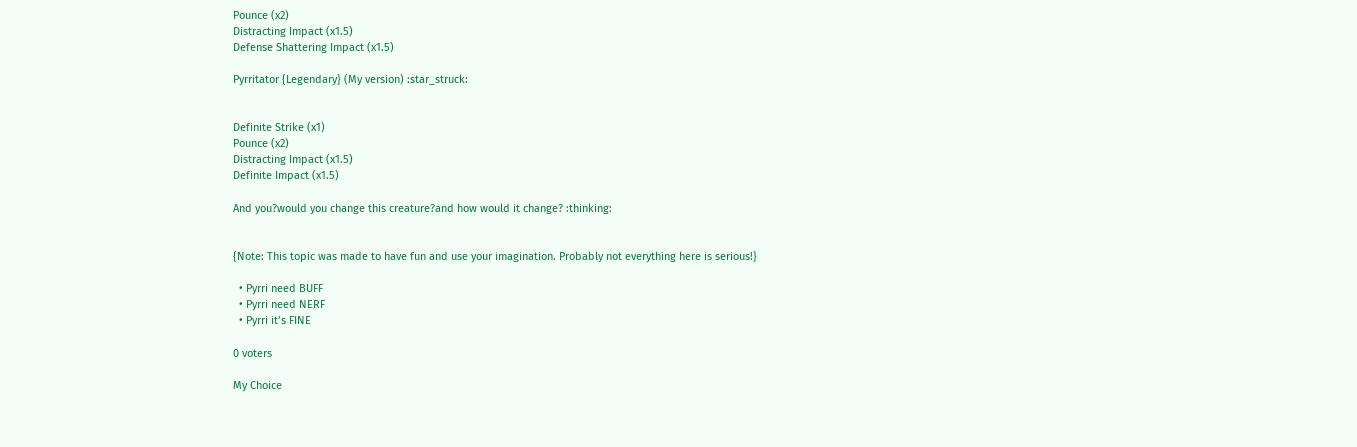Pounce (x2)
Distracting Impact (x1.5)
Defense Shattering Impact (x1.5)

Pyrritator {Legendary} (My version) :star_struck:


Definite Strike (x1)
Pounce (x2)
Distracting Impact (x1.5)
Definite Impact (x1.5)

And you?would you change this creature?and how would it change? :thinking:


{Note: This topic was made to have fun and use your imagination. Probably not everything here is serious!}

  • Pyrri need BUFF
  • Pyrri need NERF
  • Pyrri it’s FINE

0 voters

My Choice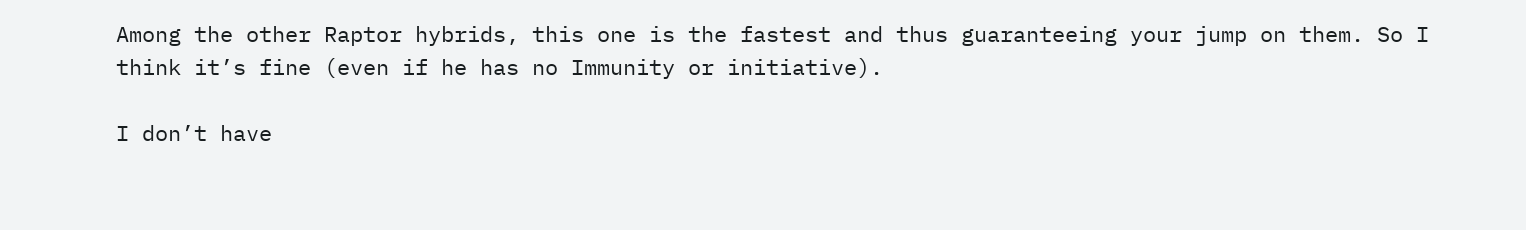Among the other Raptor hybrids, this one is the fastest and thus guaranteeing your jump on them. So I think it’s fine (even if he has no Immunity or initiative).

I don’t have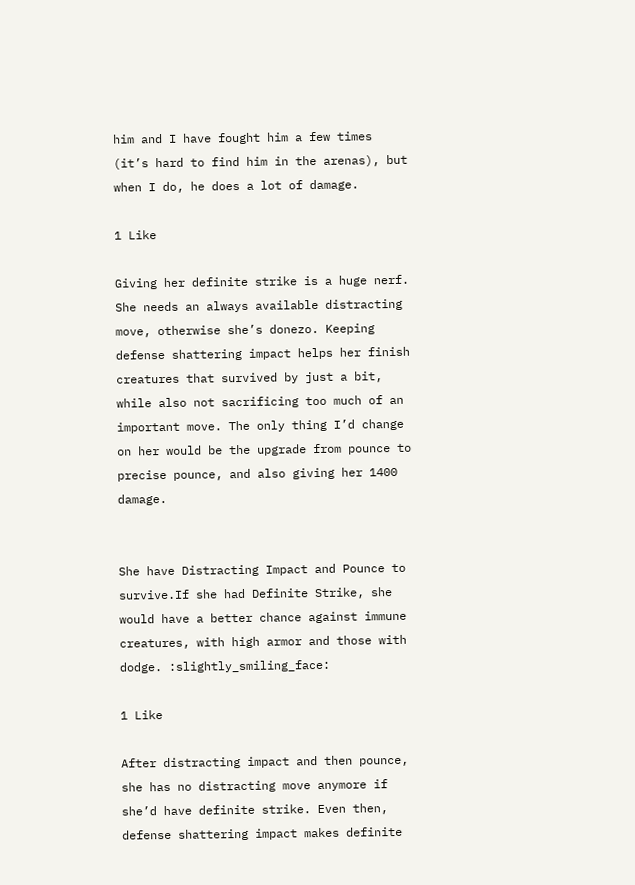him and I have fought him a few times (it’s hard to find him in the arenas), but when I do, he does a lot of damage.

1 Like

Giving her definite strike is a huge nerf. She needs an always available distracting move, otherwise she’s donezo. Keeping defense shattering impact helps her finish creatures that survived by just a bit, while also not sacrificing too much of an important move. The only thing I’d change on her would be the upgrade from pounce to precise pounce, and also giving her 1400 damage.


She have Distracting Impact and Pounce to survive.If she had Definite Strike, she would have a better chance against immune creatures, with high armor and those with dodge. :slightly_smiling_face:

1 Like

After distracting impact and then pounce, she has no distracting move anymore if she’d have definite strike. Even then, defense shattering impact makes definite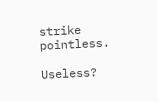strike pointless.

Useless?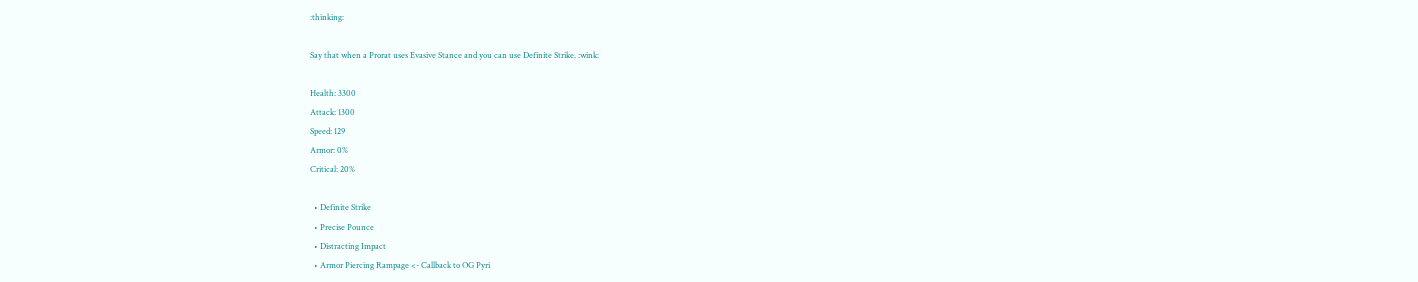:thinking:

Say that when a Prorat uses Evasive Stance and you can use Definite Strike. :wink:

Health: 3300
Attack: 1300
Speed: 129
Armor: 0%
Critical: 20%

  • Definite Strike
  • Precise Pounce
  • Distracting Impact
  • Armor Piercing Rampage <- Callback to OG Pyri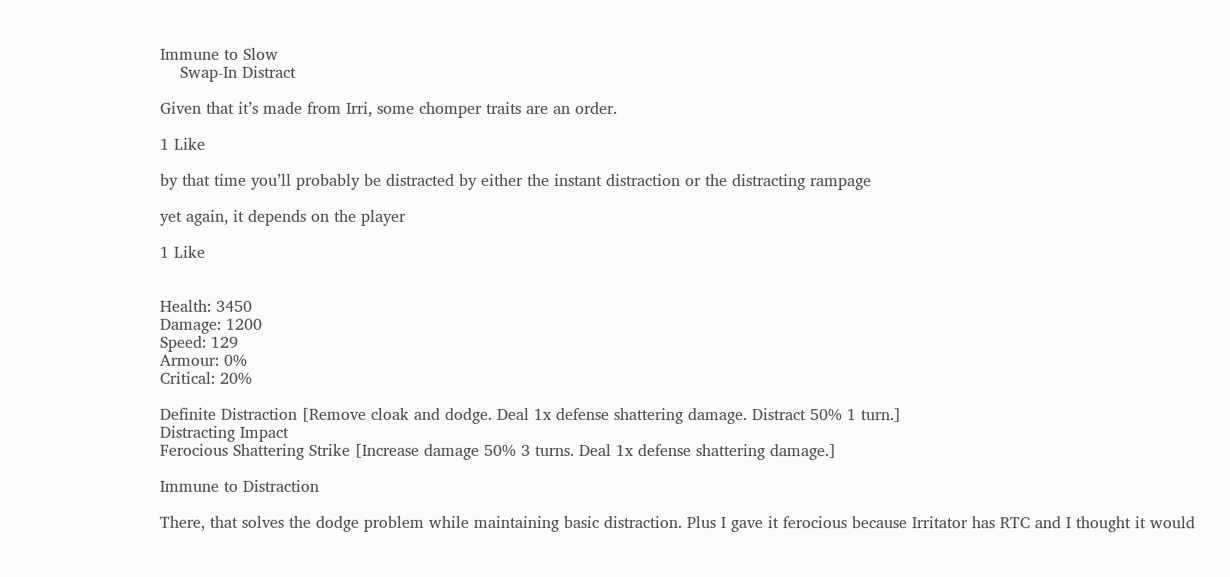Immune to Slow
    Swap-In Distract

Given that it’s made from Irri, some chomper traits are an order.

1 Like

by that time you’ll probably be distracted by either the instant distraction or the distracting rampage

yet again, it depends on the player

1 Like


Health: 3450
Damage: 1200
Speed: 129
Armour: 0%
Critical: 20%

Definite Distraction [Remove cloak and dodge. Deal 1x defense shattering damage. Distract 50% 1 turn.]
Distracting Impact
Ferocious Shattering Strike [Increase damage 50% 3 turns. Deal 1x defense shattering damage.]

Immune to Distraction

There, that solves the dodge problem while maintaining basic distraction. Plus I gave it ferocious because Irritator has RTC and I thought it would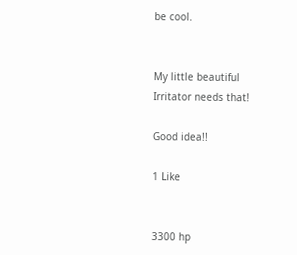be cool.


My little beautiful Irritator needs that!

Good idea!!

1 Like


3300 hp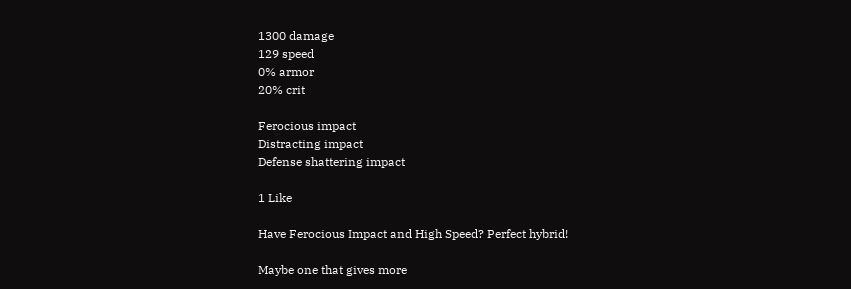1300 damage
129 speed
0% armor
20% crit

Ferocious impact
Distracting impact
Defense shattering impact

1 Like

Have Ferocious Impact and High Speed? Perfect hybrid!

Maybe one that gives more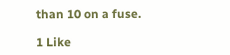than 10 on a fuse.

1 Like